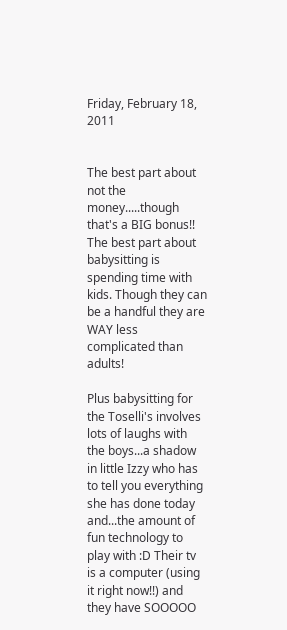Friday, February 18, 2011


The best part about not the money.....though that's a BIG bonus!! The best part about babysitting is spending time with kids. Though they can be a handful they are WAY less complicated than adults!

Plus babysitting for the Toselli's involves lots of laughs with the boys...a shadow in little Izzy who has to tell you everything she has done today and...the amount of fun technology to play with :D Their tv is a computer (using it right now!!) and they have SOOOOO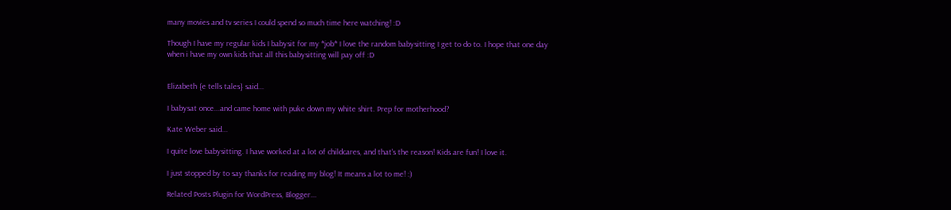many movies and tv series I could spend so much time here watching! :D

Though I have my regular kids I babysit for my *job* I love the random babysitting I get to do to. I hope that one day when i have my own kids that all this babysitting will pay off :D


Elizabeth {e tells tales} said...

I babysat once...and came home with puke down my white shirt. Prep for motherhood?

Kate Weber said...

I quite love babysitting. I have worked at a lot of childcares, and that's the reason! Kids are fun! I love it.

I just stopped by to say thanks for reading my blog! It means a lot to me! :)

Related Posts Plugin for WordPress, Blogger...